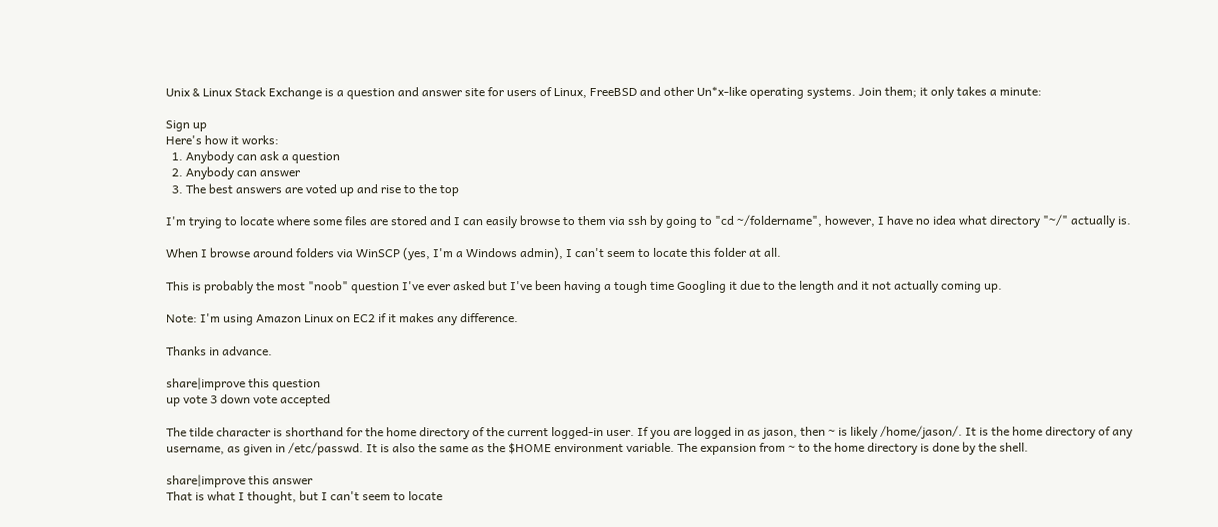Unix & Linux Stack Exchange is a question and answer site for users of Linux, FreeBSD and other Un*x-like operating systems. Join them; it only takes a minute:

Sign up
Here's how it works:
  1. Anybody can ask a question
  2. Anybody can answer
  3. The best answers are voted up and rise to the top

I'm trying to locate where some files are stored and I can easily browse to them via ssh by going to "cd ~/foldername", however, I have no idea what directory "~/" actually is.

When I browse around folders via WinSCP (yes, I'm a Windows admin), I can't seem to locate this folder at all.

This is probably the most "noob" question I've ever asked but I've been having a tough time Googling it due to the length and it not actually coming up.

Note: I'm using Amazon Linux on EC2 if it makes any difference.

Thanks in advance.

share|improve this question
up vote 3 down vote accepted

The tilde character is shorthand for the home directory of the current logged-in user. If you are logged in as jason, then ~ is likely /home/jason/. It is the home directory of any username, as given in /etc/passwd. It is also the same as the $HOME environment variable. The expansion from ~ to the home directory is done by the shell.

share|improve this answer
That is what I thought, but I can't seem to locate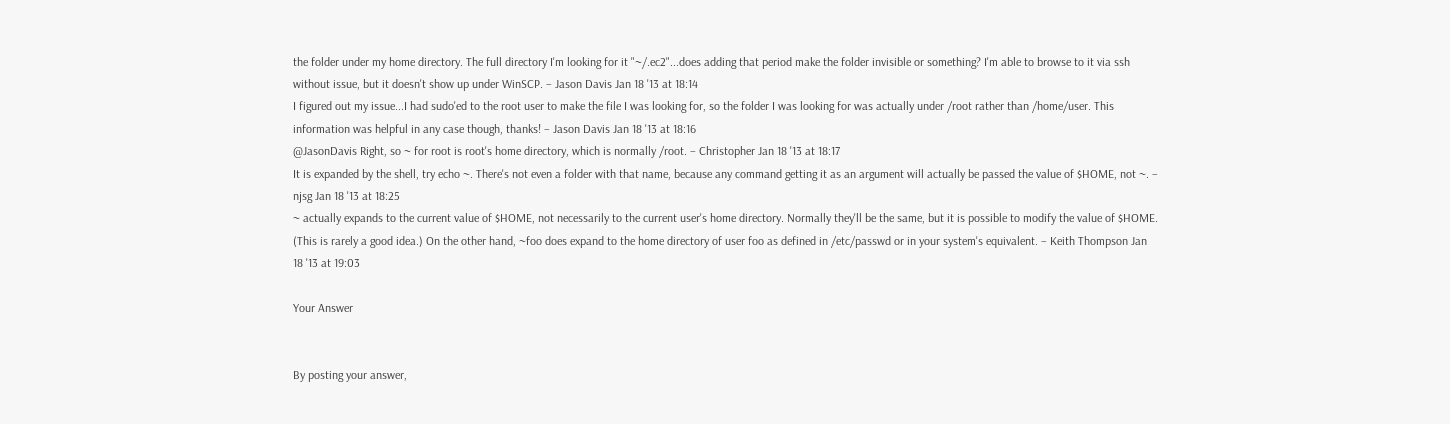the folder under my home directory. The full directory I'm looking for it "~/.ec2"...does adding that period make the folder invisible or something? I'm able to browse to it via ssh without issue, but it doesn't show up under WinSCP. – Jason Davis Jan 18 '13 at 18:14
I figured out my issue...I had sudo'ed to the root user to make the file I was looking for, so the folder I was looking for was actually under /root rather than /home/user. This information was helpful in any case though, thanks! – Jason Davis Jan 18 '13 at 18:16
@JasonDavis Right, so ~ for root is root's home directory, which is normally /root. – Christopher Jan 18 '13 at 18:17
It is expanded by the shell, try echo ~. There's not even a folder with that name, because any command getting it as an argument will actually be passed the value of $HOME, not ~. – njsg Jan 18 '13 at 18:25
~ actually expands to the current value of $HOME, not necessarily to the current user's home directory. Normally they'll be the same, but it is possible to modify the value of $HOME. (This is rarely a good idea.) On the other hand, ~foo does expand to the home directory of user foo as defined in /etc/passwd or in your system's equivalent. – Keith Thompson Jan 18 '13 at 19:03

Your Answer


By posting your answer,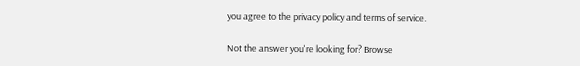you agree to the privacy policy and terms of service.

Not the answer you're looking for? Browse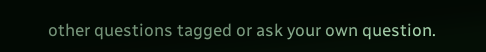other questions tagged or ask your own question.